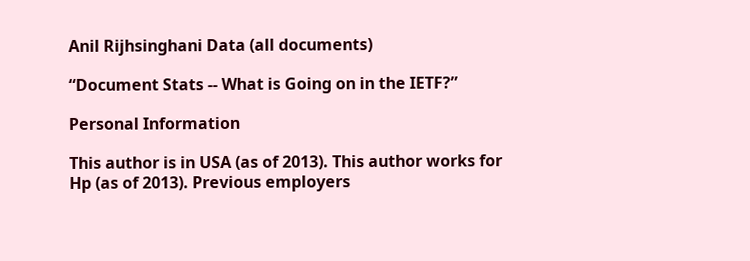Anil Rijhsinghani Data (all documents)

“Document Stats -- What is Going on in the IETF?”

Personal Information

This author is in USA (as of 2013). This author works for Hp (as of 2013). Previous employers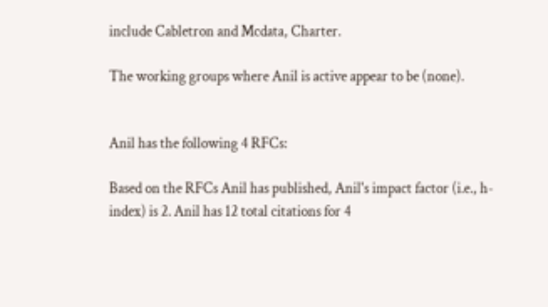include Cabletron and Mcdata, Charter.

The working groups where Anil is active appear to be (none).


Anil has the following 4 RFCs:

Based on the RFCs Anil has published, Anil's impact factor (i.e., h-index) is 2. Anil has 12 total citations for 4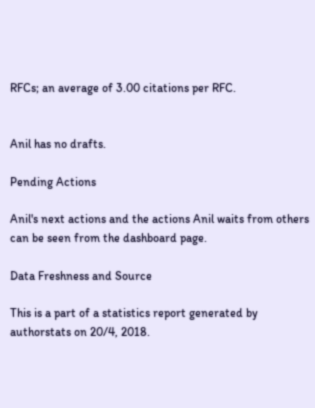RFCs; an average of 3.00 citations per RFC.


Anil has no drafts.

Pending Actions

Anil's next actions and the actions Anil waits from others can be seen from the dashboard page.

Data Freshness and Source

This is a part of a statistics report generated by authorstats on 20/4, 2018.